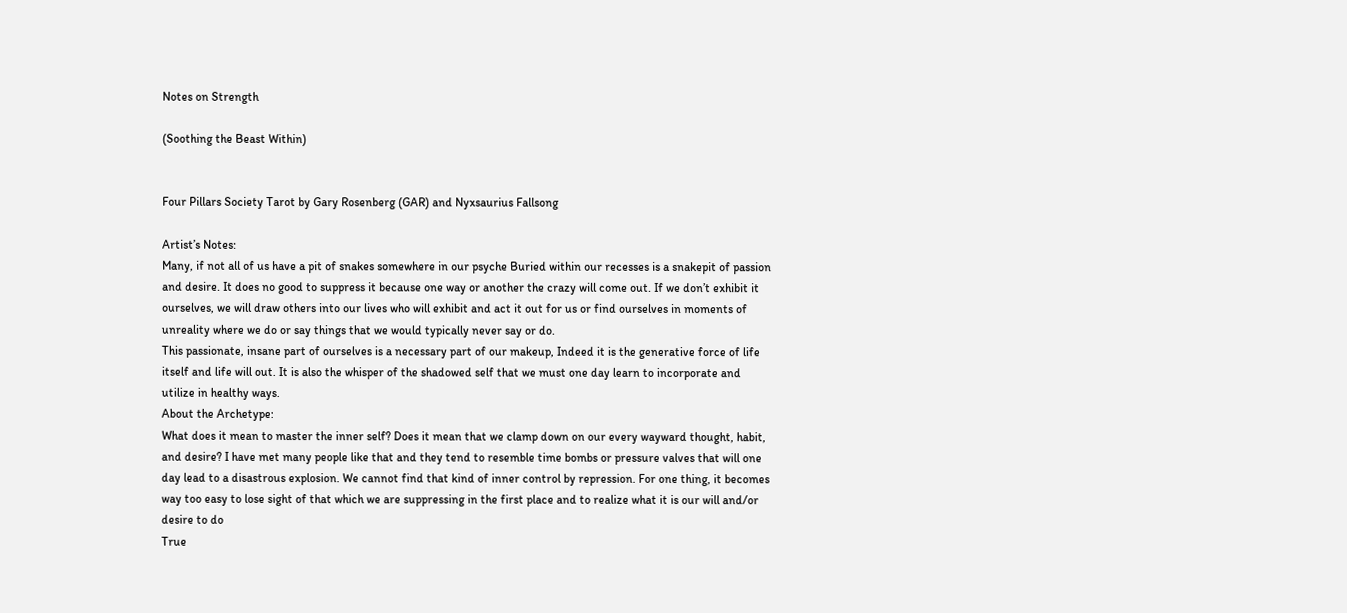Notes on Strength

(Soothing the Beast Within)


Four Pillars Society Tarot by Gary Rosenberg (GAR) and Nyxsaurius Fallsong

Artist’s Notes:
Many, if not all of us have a pit of snakes somewhere in our psyche Buried within our recesses is a snakepit of passion and desire. It does no good to suppress it because one way or another the crazy will come out. If we don’t exhibit it ourselves, we will draw others into our lives who will exhibit and act it out for us or find ourselves in moments of unreality where we do or say things that we would typically never say or do.
This passionate, insane part of ourselves is a necessary part of our makeup, Indeed it is the generative force of life itself and life will out. It is also the whisper of the shadowed self that we must one day learn to incorporate and utilize in healthy ways.
About the Archetype:
What does it mean to master the inner self? Does it mean that we clamp down on our every wayward thought, habit, and desire? I have met many people like that and they tend to resemble time bombs or pressure valves that will one day lead to a disastrous explosion. We cannot find that kind of inner control by repression. For one thing, it becomes way too easy to lose sight of that which we are suppressing in the first place and to realize what it is our will and/or desire to do
True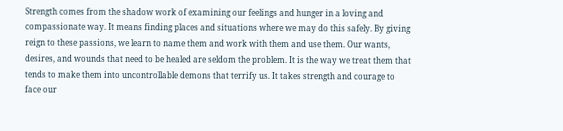Strength comes from the shadow work of examining our feelings and hunger in a loving and compassionate way. It means finding places and situations where we may do this safely. By giving reign to these passions, we learn to name them and work with them and use them. Our wants, desires, and wounds that need to be healed are seldom the problem. It is the way we treat them that tends to make them into uncontrollable demons that terrify us. It takes strength and courage to face our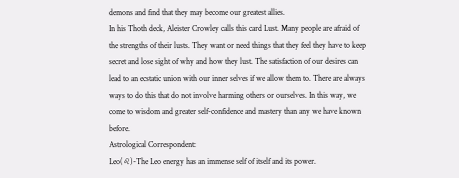demons and find that they may become our greatest allies.
In his Thoth deck, Aleister Crowley calls this card Lust. Many people are afraid of the strengths of their lusts. They want or need things that they feel they have to keep secret and lose sight of why and how they lust. The satisfaction of our desires can lead to an ecstatic union with our inner selves if we allow them to. There are always ways to do this that do not involve harming others or ourselves. In this way, we come to wisdom and greater self-confidence and mastery than any we have known before.
Astrological Correspondent:
Leo(♌)-The Leo energy has an immense self of itself and its power.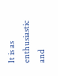It is as enthusiastic and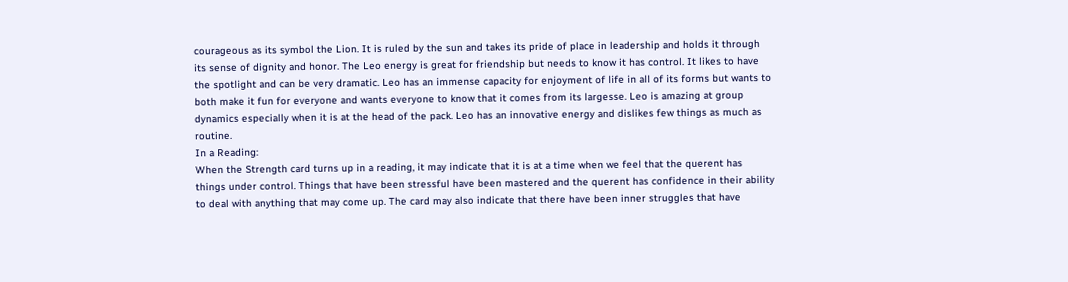courageous as its symbol the Lion. It is ruled by the sun and takes its pride of place in leadership and holds it through its sense of dignity and honor. The Leo energy is great for friendship but needs to know it has control. It likes to have the spotlight and can be very dramatic. Leo has an immense capacity for enjoyment of life in all of its forms but wants to both make it fun for everyone and wants everyone to know that it comes from its largesse. Leo is amazing at group dynamics especially when it is at the head of the pack. Leo has an innovative energy and dislikes few things as much as routine.
In a Reading:
When the Strength card turns up in a reading, it may indicate that it is at a time when we feel that the querent has things under control. Things that have been stressful have been mastered and the querent has confidence in their ability to deal with anything that may come up. The card may also indicate that there have been inner struggles that have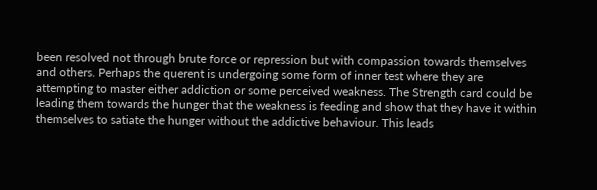been resolved not through brute force or repression but with compassion towards themselves and others. Perhaps the querent is undergoing some form of inner test where they are attempting to master either addiction or some perceived weakness. The Strength card could be leading them towards the hunger that the weakness is feeding and show that they have it within themselves to satiate the hunger without the addictive behaviour. This leads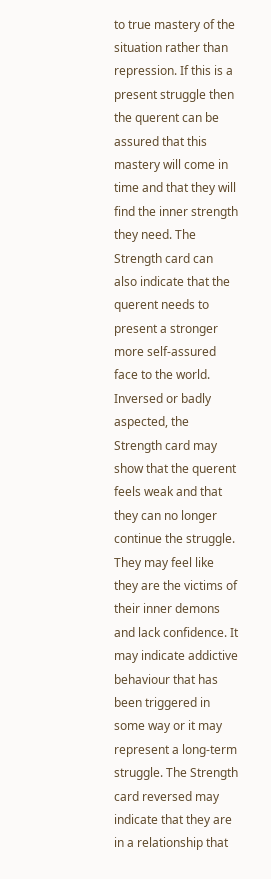to true mastery of the situation rather than repression. If this is a present struggle then the querent can be assured that this mastery will come in time and that they will find the inner strength they need. The Strength card can also indicate that the querent needs to present a stronger more self-assured face to the world.
Inversed or badly aspected, the Strength card may show that the querent feels weak and that they can no longer continue the struggle. They may feel like they are the victims of their inner demons and lack confidence. It may indicate addictive behaviour that has been triggered in some way or it may represent a long-term struggle. The Strength card reversed may indicate that they are in a relationship that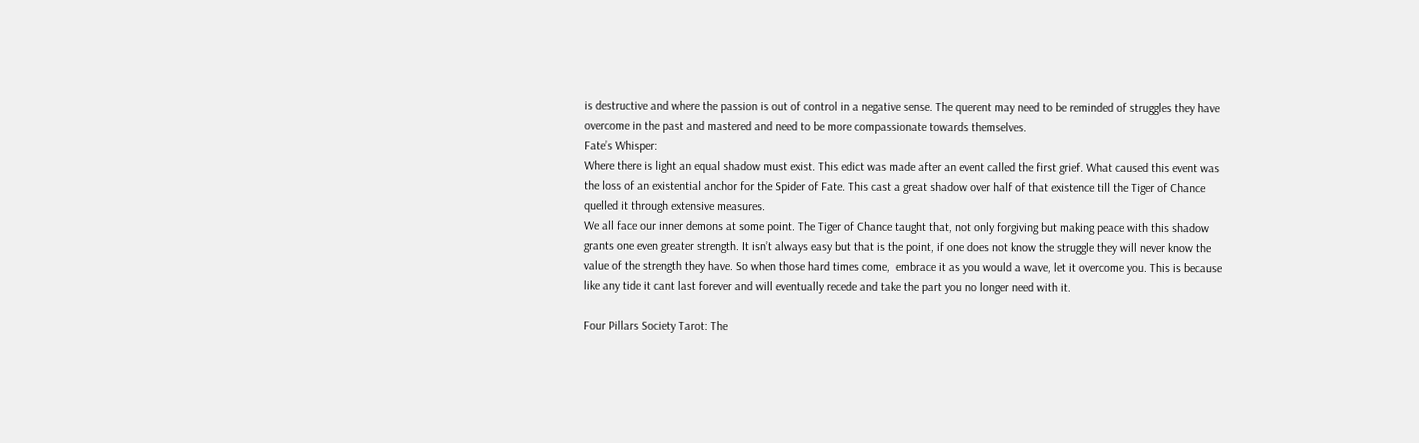is destructive and where the passion is out of control in a negative sense. The querent may need to be reminded of struggles they have overcome in the past and mastered and need to be more compassionate towards themselves.
Fate’s Whisper:
Where there is light an equal shadow must exist. This edict was made after an event called the first grief. What caused this event was the loss of an existential anchor for the Spider of Fate. This cast a great shadow over half of that existence till the Tiger of Chance quelled it through extensive measures.
We all face our inner demons at some point. The Tiger of Chance taught that, not only forgiving but making peace with this shadow grants one even greater strength. It isn’t always easy but that is the point, if one does not know the struggle they will never know the value of the strength they have. So when those hard times come,  embrace it as you would a wave, let it overcome you. This is because like any tide it cant last forever and will eventually recede and take the part you no longer need with it.

Four Pillars Society Tarot: The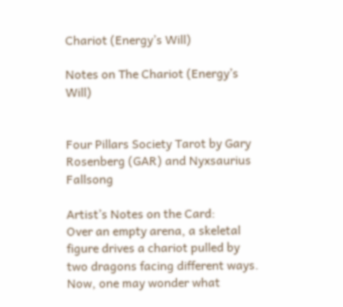Chariot (Energy’s Will)

Notes on The Chariot (Energy’s Will)


Four Pillars Society Tarot by Gary Rosenberg (GAR) and Nyxsaurius Fallsong

Artist’s Notes on the Card:
Over an empty arena, a skeletal figure drives a chariot pulled by two dragons facing different ways. Now, one may wonder what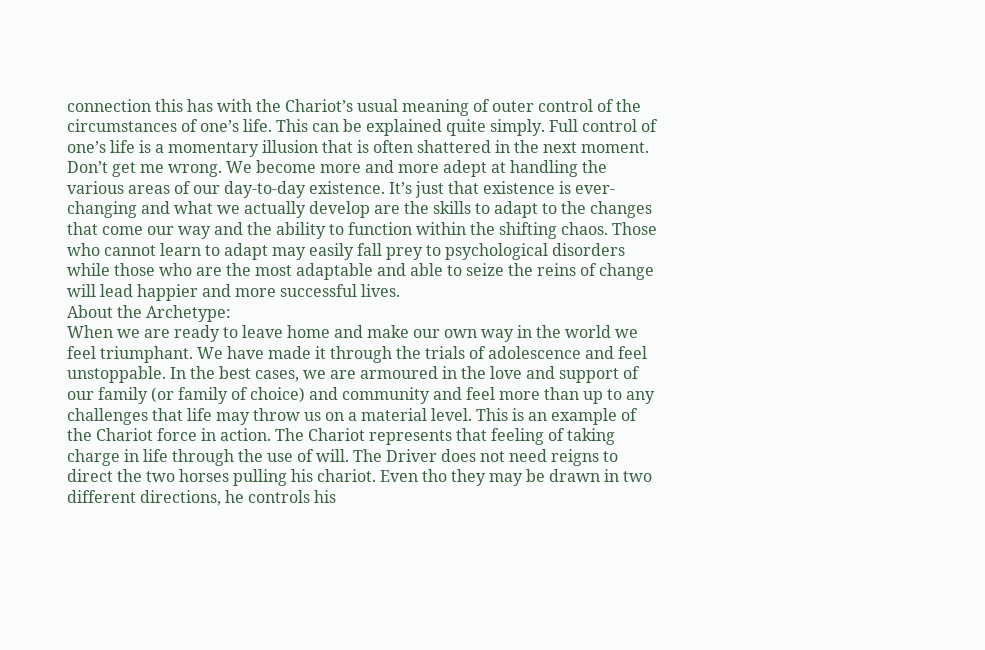connection this has with the Chariot’s usual meaning of outer control of the circumstances of one’s life. This can be explained quite simply. Full control of one’s life is a momentary illusion that is often shattered in the next moment.
Don’t get me wrong. We become more and more adept at handling the various areas of our day-to-day existence. It’s just that existence is ever-changing and what we actually develop are the skills to adapt to the changes that come our way and the ability to function within the shifting chaos. Those who cannot learn to adapt may easily fall prey to psychological disorders while those who are the most adaptable and able to seize the reins of change will lead happier and more successful lives.
About the Archetype:
When we are ready to leave home and make our own way in the world we feel triumphant. We have made it through the trials of adolescence and feel unstoppable. In the best cases, we are armoured in the love and support of our family (or family of choice) and community and feel more than up to any challenges that life may throw us on a material level. This is an example of the Chariot force in action. The Chariot represents that feeling of taking charge in life through the use of will. The Driver does not need reigns to direct the two horses pulling his chariot. Even tho they may be drawn in two different directions, he controls his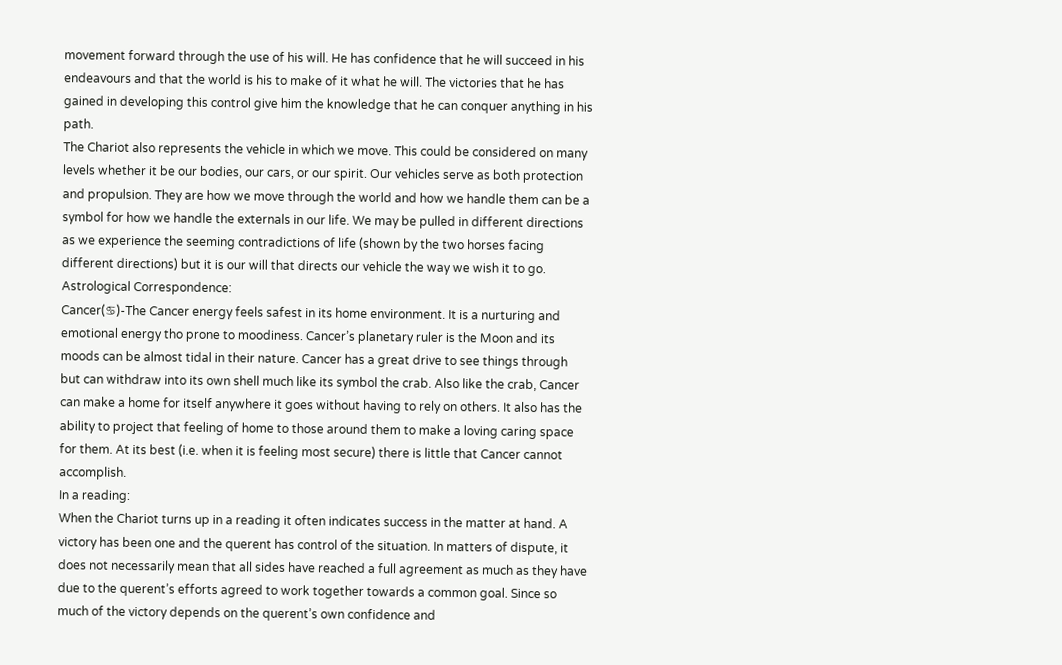movement forward through the use of his will. He has confidence that he will succeed in his endeavours and that the world is his to make of it what he will. The victories that he has gained in developing this control give him the knowledge that he can conquer anything in his path.
The Chariot also represents the vehicle in which we move. This could be considered on many levels whether it be our bodies, our cars, or our spirit. Our vehicles serve as both protection and propulsion. They are how we move through the world and how we handle them can be a symbol for how we handle the externals in our life. We may be pulled in different directions as we experience the seeming contradictions of life (shown by the two horses facing different directions) but it is our will that directs our vehicle the way we wish it to go.
Astrological Correspondence:
Cancer(♋)-The Cancer energy feels safest in its home environment. It is a nurturing and emotional energy tho prone to moodiness. Cancer’s planetary ruler is the Moon and its moods can be almost tidal in their nature. Cancer has a great drive to see things through but can withdraw into its own shell much like its symbol the crab. Also like the crab, Cancer can make a home for itself anywhere it goes without having to rely on others. It also has the ability to project that feeling of home to those around them to make a loving caring space for them. At its best (i.e. when it is feeling most secure) there is little that Cancer cannot accomplish.
In a reading:
When the Chariot turns up in a reading it often indicates success in the matter at hand. A victory has been one and the querent has control of the situation. In matters of dispute, it does not necessarily mean that all sides have reached a full agreement as much as they have due to the querent’s efforts agreed to work together towards a common goal. Since so much of the victory depends on the querent’s own confidence and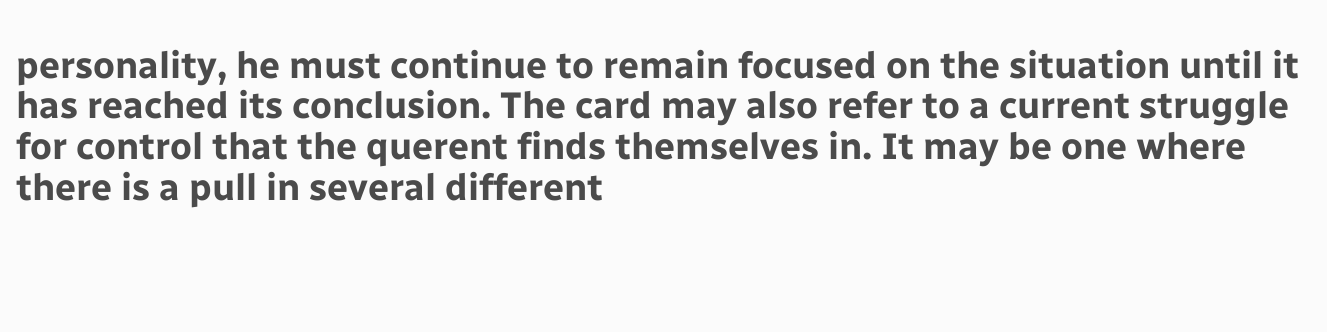personality, he must continue to remain focused on the situation until it has reached its conclusion. The card may also refer to a current struggle for control that the querent finds themselves in. It may be one where there is a pull in several different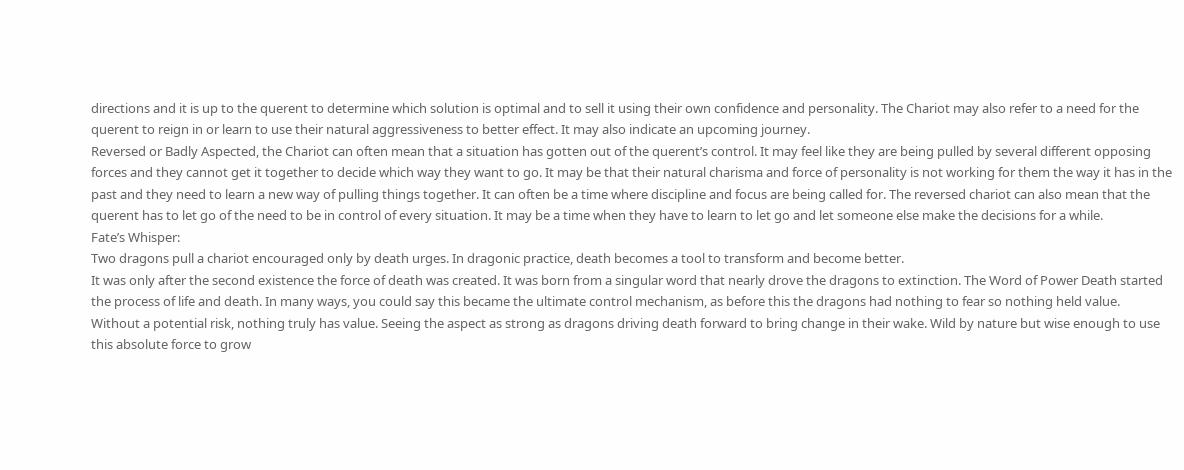directions and it is up to the querent to determine which solution is optimal and to sell it using their own confidence and personality. The Chariot may also refer to a need for the querent to reign in or learn to use their natural aggressiveness to better effect. It may also indicate an upcoming journey.
Reversed or Badly Aspected, the Chariot can often mean that a situation has gotten out of the querent’s control. It may feel like they are being pulled by several different opposing forces and they cannot get it together to decide which way they want to go. It may be that their natural charisma and force of personality is not working for them the way it has in the past and they need to learn a new way of pulling things together. It can often be a time where discipline and focus are being called for. The reversed chariot can also mean that the querent has to let go of the need to be in control of every situation. It may be a time when they have to learn to let go and let someone else make the decisions for a while.
Fate’s Whisper:
Two dragons pull a chariot encouraged only by death urges. In dragonic practice, death becomes a tool to transform and become better.
It was only after the second existence the force of death was created. It was born from a singular word that nearly drove the dragons to extinction. The Word of Power Death started the process of life and death. In many ways, you could say this became the ultimate control mechanism, as before this the dragons had nothing to fear so nothing held value.
Without a potential risk, nothing truly has value. Seeing the aspect as strong as dragons driving death forward to bring change in their wake. Wild by nature but wise enough to use this absolute force to grow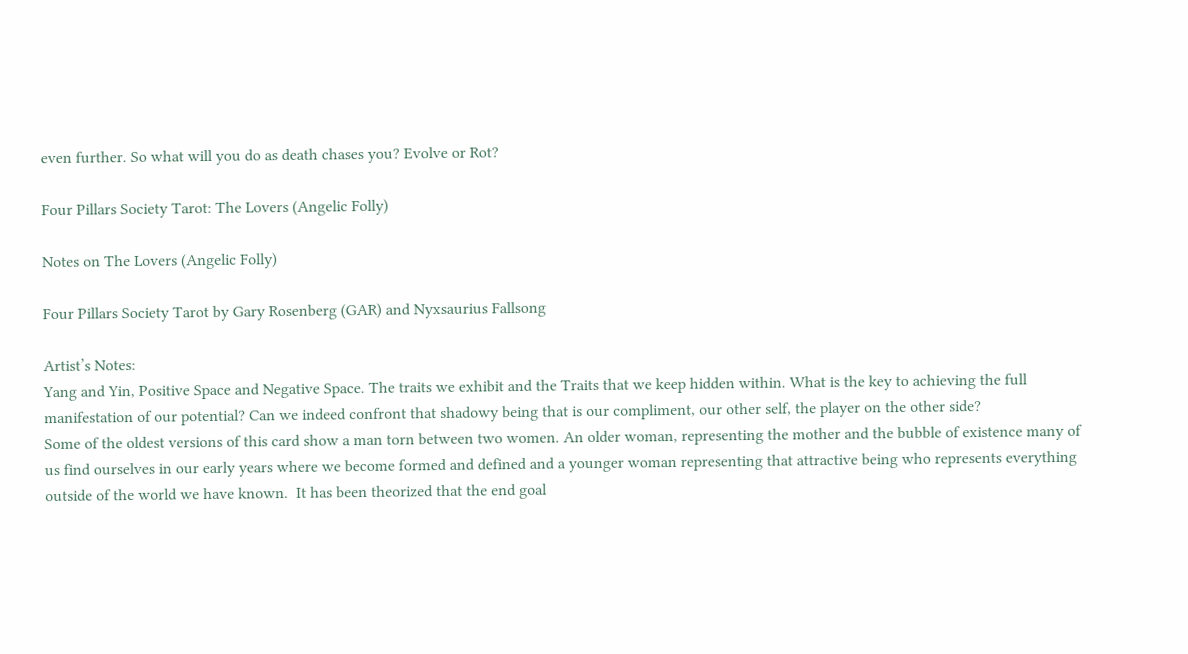even further. So what will you do as death chases you? Evolve or Rot?

Four Pillars Society Tarot: The Lovers (Angelic Folly)

Notes on The Lovers (Angelic Folly)

Four Pillars Society Tarot by Gary Rosenberg (GAR) and Nyxsaurius Fallsong

Artist’s Notes:
Yang and Yin, Positive Space and Negative Space. The traits we exhibit and the Traits that we keep hidden within. What is the key to achieving the full manifestation of our potential? Can we indeed confront that shadowy being that is our compliment, our other self, the player on the other side?
Some of the oldest versions of this card show a man torn between two women. An older woman, representing the mother and the bubble of existence many of us find ourselves in our early years where we become formed and defined and a younger woman representing that attractive being who represents everything outside of the world we have known.  It has been theorized that the end goal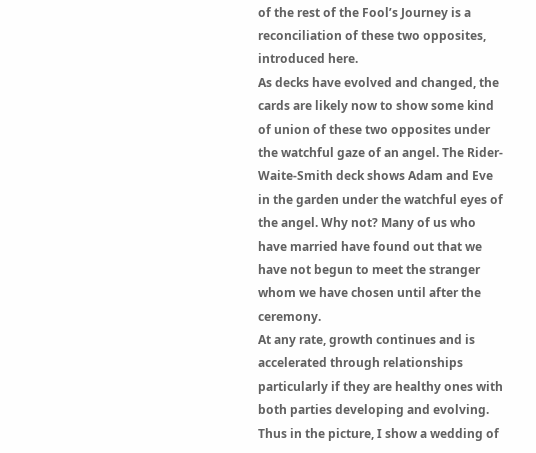of the rest of the Fool’s Journey is a reconciliation of these two opposites, introduced here.
As decks have evolved and changed, the cards are likely now to show some kind of union of these two opposites under the watchful gaze of an angel. The Rider-Waite-Smith deck shows Adam and Eve in the garden under the watchful eyes of the angel. Why not? Many of us who have married have found out that we have not begun to meet the stranger whom we have chosen until after the ceremony.
At any rate, growth continues and is accelerated through relationships particularly if they are healthy ones with both parties developing and evolving.  Thus in the picture, I show a wedding of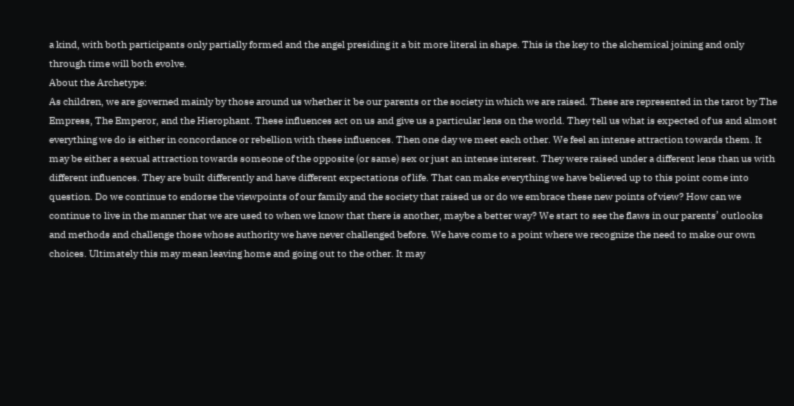a kind, with both participants only partially formed and the angel presiding it a bit more literal in shape. This is the key to the alchemical joining and only through time will both evolve.
About the Archetype:
As children, we are governed mainly by those around us whether it be our parents or the society in which we are raised. These are represented in the tarot by The Empress, The Emperor, and the Hierophant. These influences act on us and give us a particular lens on the world. They tell us what is expected of us and almost everything we do is either in concordance or rebellion with these influences. Then one day we meet each other. We feel an intense attraction towards them. It may be either a sexual attraction towards someone of the opposite (or same) sex or just an intense interest. They were raised under a different lens than us with different influences. They are built differently and have different expectations of life. That can make everything we have believed up to this point come into question. Do we continue to endorse the viewpoints of our family and the society that raised us or do we embrace these new points of view? How can we continue to live in the manner that we are used to when we know that there is another, maybe a better way? We start to see the flaws in our parents’ outlooks and methods and challenge those whose authority we have never challenged before. We have come to a point where we recognize the need to make our own choices. Ultimately this may mean leaving home and going out to the other. It may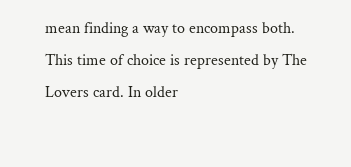mean finding a way to encompass both.
This time of choice is represented by The Lovers card. In older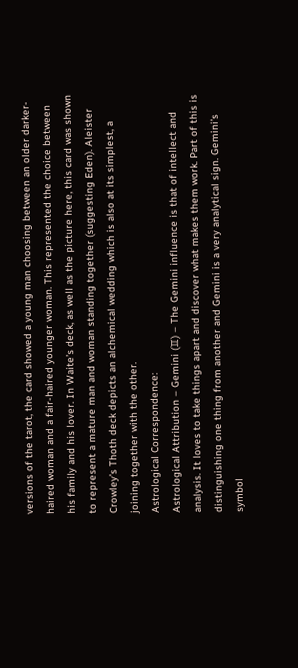versions of the tarot, the card showed a young man choosing between an older darker-haired woman and a fair-haired younger woman. This represented the choice between his family and his lover. In Waite’s deck, as well as the picture here, this card was shown to represent a mature man and woman standing together (suggesting Eden). Aleister Crowley’s Thoth deck depicts an alchemical wedding which is also at its simplest, a joining together with the other.
Astrological Correspondence:
Astrological Attribution – Gemini (♊) – The Gemini influence is that of intellect and analysis. It loves to take things apart and discover what makes them work. Part of this is distinguishing one thing from another and Gemini is a very analytical sign. Gemini’s symbol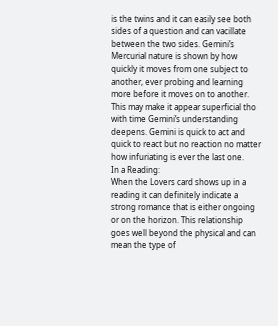is the twins and it can easily see both sides of a question and can vacillate between the two sides. Gemini’s Mercurial nature is shown by how quickly it moves from one subject to another, ever probing and learning more before it moves on to another. This may make it appear superficial tho with time Gemini’s understanding deepens. Gemini is quick to act and quick to react but no reaction no matter how infuriating is ever the last one.
In a Reading:
When the Lovers card shows up in a reading it can definitely indicate a strong romance that is either ongoing or on the horizon. This relationship goes well beyond the physical and can mean the type of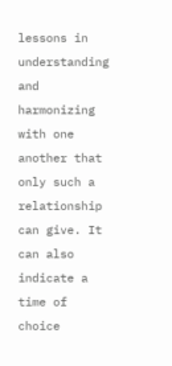lessons in understanding and harmonizing with one another that only such a relationship can give. It can also indicate a time of choice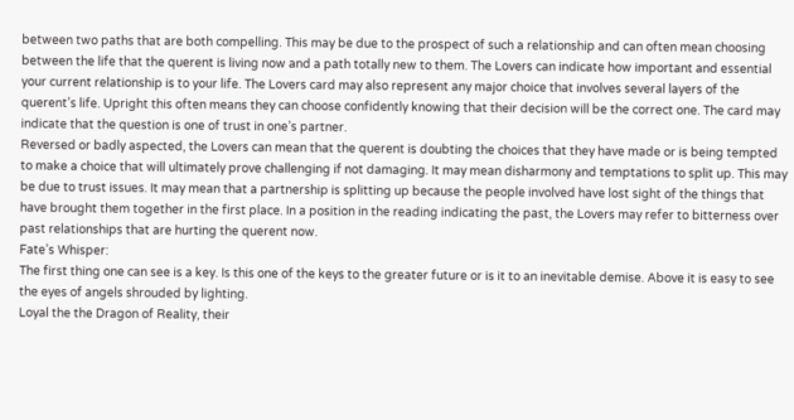between two paths that are both compelling. This may be due to the prospect of such a relationship and can often mean choosing between the life that the querent is living now and a path totally new to them. The Lovers can indicate how important and essential your current relationship is to your life. The Lovers card may also represent any major choice that involves several layers of the querent’s life. Upright this often means they can choose confidently knowing that their decision will be the correct one. The card may indicate that the question is one of trust in one’s partner.
Reversed or badly aspected, the Lovers can mean that the querent is doubting the choices that they have made or is being tempted to make a choice that will ultimately prove challenging if not damaging. It may mean disharmony and temptations to split up. This may be due to trust issues. It may mean that a partnership is splitting up because the people involved have lost sight of the things that have brought them together in the first place. In a position in the reading indicating the past, the Lovers may refer to bitterness over past relationships that are hurting the querent now.
Fate’s Whisper:
The first thing one can see is a key. Is this one of the keys to the greater future or is it to an inevitable demise. Above it is easy to see the eyes of angels shrouded by lighting.
Loyal the the Dragon of Reality, their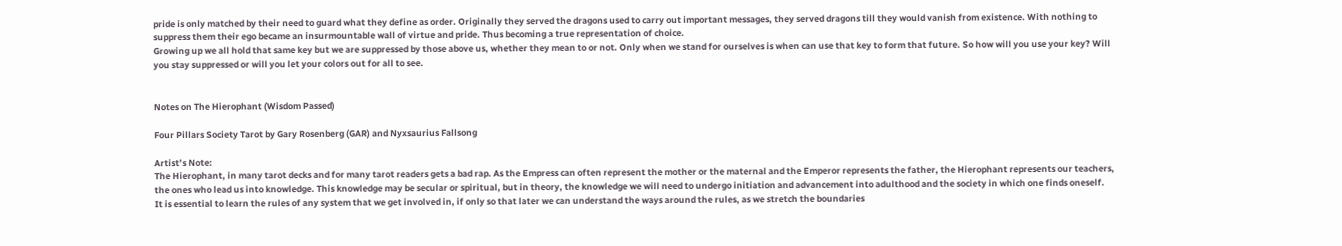pride is only matched by their need to guard what they define as order. Originally they served the dragons used to carry out important messages, they served dragons till they would vanish from existence. With nothing to suppress them their ego became an insurmountable wall of virtue and pride. Thus becoming a true representation of choice.
Growing up we all hold that same key but we are suppressed by those above us, whether they mean to or not. Only when we stand for ourselves is when can use that key to form that future. So how will you use your key? Will you stay suppressed or will you let your colors out for all to see.


Notes on The Hierophant (Wisdom Passed)

Four Pillars Society Tarot by Gary Rosenberg (GAR) and Nyxsaurius Fallsong

Artist’s Note:
The Hierophant, in many tarot decks and for many tarot readers gets a bad rap. As the Empress can often represent the mother or the maternal and the Emperor represents the father, the Hierophant represents our teachers, the ones who lead us into knowledge. This knowledge may be secular or spiritual, but in theory, the knowledge we will need to undergo initiation and advancement into adulthood and the society in which one finds oneself.
It is essential to learn the rules of any system that we get involved in, if only so that later we can understand the ways around the rules, as we stretch the boundaries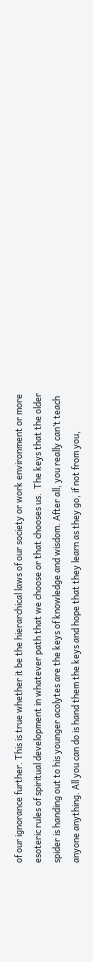of our ignorance further. This is true whether it be the hierarchical laws of our society or work environment or more esoteric rules of spiritual development in whatever path that we choose or that chooses us.  The keys that the older spider is handing out to his younger acolytes are the keys of knowledge and wisdom. After all, you really can’t teach anyone anything. All you can do is hand them the keys and hope that they learn as they go, if not from you,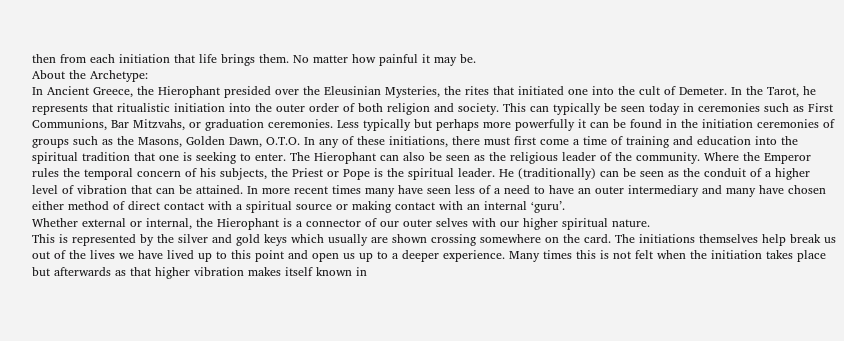then from each initiation that life brings them. No matter how painful it may be.
About the Archetype:
In Ancient Greece, the Hierophant presided over the Eleusinian Mysteries, the rites that initiated one into the cult of Demeter. In the Tarot, he represents that ritualistic initiation into the outer order of both religion and society. This can typically be seen today in ceremonies such as First Communions, Bar Mitzvahs, or graduation ceremonies. Less typically but perhaps more powerfully it can be found in the initiation ceremonies of groups such as the Masons, Golden Dawn, O.T.O. In any of these initiations, there must first come a time of training and education into the spiritual tradition that one is seeking to enter. The Hierophant can also be seen as the religious leader of the community. Where the Emperor rules the temporal concern of his subjects, the Priest or Pope is the spiritual leader. He (traditionally) can be seen as the conduit of a higher level of vibration that can be attained. In more recent times many have seen less of a need to have an outer intermediary and many have chosen either method of direct contact with a spiritual source or making contact with an internal ‘guru’.
Whether external or internal, the Hierophant is a connector of our outer selves with our higher spiritual nature.
This is represented by the silver and gold keys which usually are shown crossing somewhere on the card. The initiations themselves help break us out of the lives we have lived up to this point and open us up to a deeper experience. Many times this is not felt when the initiation takes place but afterwards as that higher vibration makes itself known in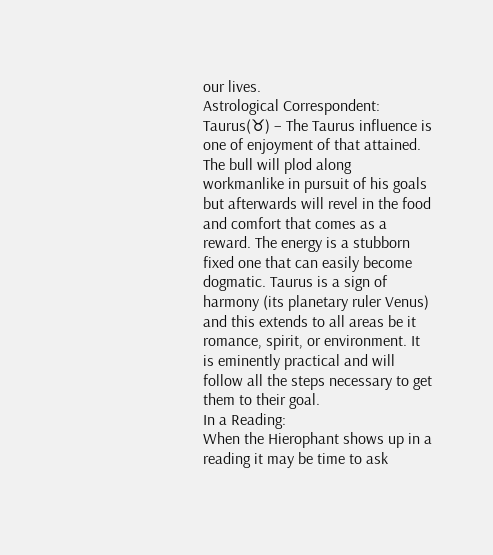our lives.
Astrological Correspondent:
Taurus(♉) – The Taurus influence is one of enjoyment of that attained. The bull will plod along workmanlike in pursuit of his goals but afterwards will revel in the food and comfort that comes as a reward. The energy is a stubborn fixed one that can easily become dogmatic. Taurus is a sign of harmony (its planetary ruler Venus) and this extends to all areas be it romance, spirit, or environment. It is eminently practical and will follow all the steps necessary to get them to their goal.
In a Reading:
When the Hierophant shows up in a reading it may be time to ask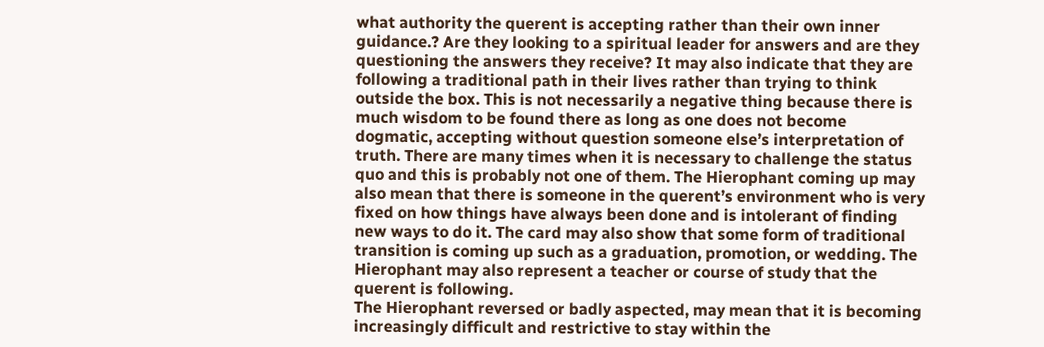what authority the querent is accepting rather than their own inner guidance.? Are they looking to a spiritual leader for answers and are they questioning the answers they receive? It may also indicate that they are following a traditional path in their lives rather than trying to think outside the box. This is not necessarily a negative thing because there is much wisdom to be found there as long as one does not become dogmatic, accepting without question someone else’s interpretation of truth. There are many times when it is necessary to challenge the status quo and this is probably not one of them. The Hierophant coming up may also mean that there is someone in the querent’s environment who is very fixed on how things have always been done and is intolerant of finding new ways to do it. The card may also show that some form of traditional transition is coming up such as a graduation, promotion, or wedding. The Hierophant may also represent a teacher or course of study that the querent is following.
The Hierophant reversed or badly aspected, may mean that it is becoming increasingly difficult and restrictive to stay within the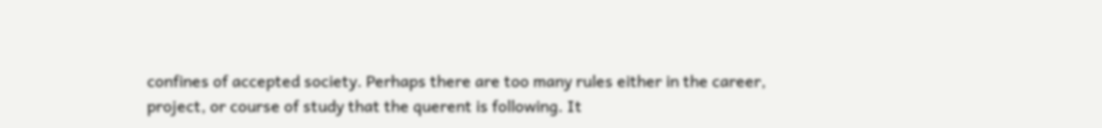confines of accepted society. Perhaps there are too many rules either in the career, project, or course of study that the querent is following. It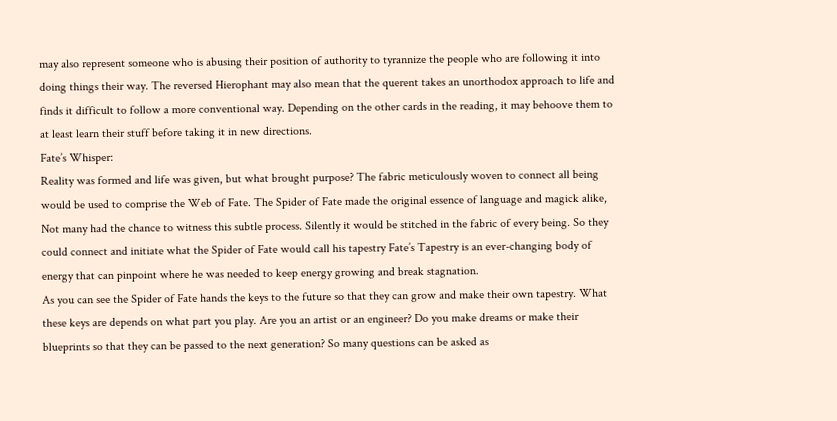may also represent someone who is abusing their position of authority to tyrannize the people who are following it into doing things their way. The reversed Hierophant may also mean that the querent takes an unorthodox approach to life and finds it difficult to follow a more conventional way. Depending on the other cards in the reading, it may behoove them to at least learn their stuff before taking it in new directions.
Fate’s Whisper:
Reality was formed and life was given, but what brought purpose? The fabric meticulously woven to connect all being would be used to comprise the Web of Fate. The Spider of Fate made the original essence of language and magick alike, Not many had the chance to witness this subtle process. Silently it would be stitched in the fabric of every being. So they could connect and initiate what the Spider of Fate would call his tapestry Fate’s Tapestry is an ever-changing body of energy that can pinpoint where he was needed to keep energy growing and break stagnation.
As you can see the Spider of Fate hands the keys to the future so that they can grow and make their own tapestry. What these keys are depends on what part you play. Are you an artist or an engineer? Do you make dreams or make their blueprints so that they can be passed to the next generation? So many questions can be asked as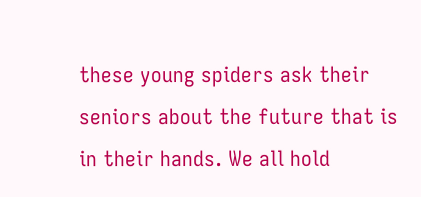these young spiders ask their seniors about the future that is in their hands. We all hold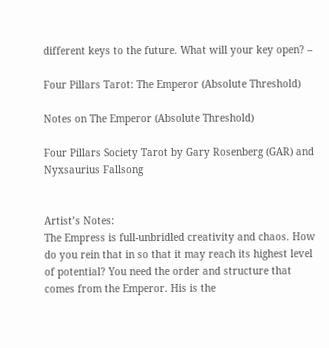different keys to the future. What will your key open? –

Four Pillars Tarot: The Emperor (Absolute Threshold)

Notes on The Emperor (Absolute Threshold)

Four Pillars Society Tarot by Gary Rosenberg (GAR) and Nyxsaurius Fallsong


Artist’s Notes:
The Empress is full-unbridled creativity and chaos. How do you rein that in so that it may reach its highest level of potential? You need the order and structure that comes from the Emperor. His is the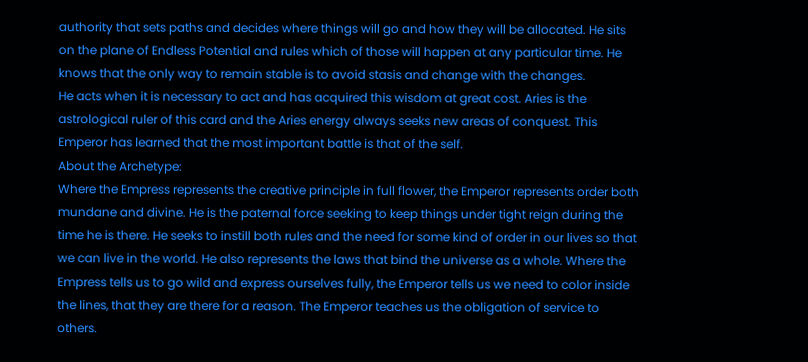authority that sets paths and decides where things will go and how they will be allocated. He sits on the plane of Endless Potential and rules which of those will happen at any particular time. He knows that the only way to remain stable is to avoid stasis and change with the changes.
He acts when it is necessary to act and has acquired this wisdom at great cost. Aries is the astrological ruler of this card and the Aries energy always seeks new areas of conquest. This Emperor has learned that the most important battle is that of the self.
About the Archetype:
Where the Empress represents the creative principle in full flower, the Emperor represents order both mundane and divine. He is the paternal force seeking to keep things under tight reign during the time he is there. He seeks to instill both rules and the need for some kind of order in our lives so that we can live in the world. He also represents the laws that bind the universe as a whole. Where the Empress tells us to go wild and express ourselves fully, the Emperor tells us we need to color inside the lines, that they are there for a reason. The Emperor teaches us the obligation of service to others.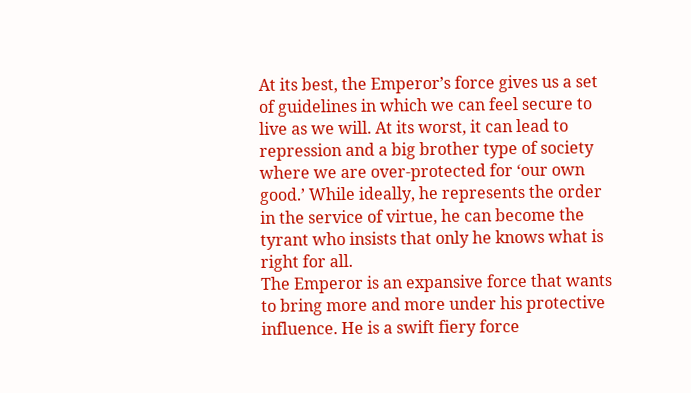At its best, the Emperor’s force gives us a set of guidelines in which we can feel secure to live as we will. At its worst, it can lead to repression and a big brother type of society where we are over-protected for ‘our own good.’ While ideally, he represents the order in the service of virtue, he can become the tyrant who insists that only he knows what is right for all.
The Emperor is an expansive force that wants to bring more and more under his protective influence. He is a swift fiery force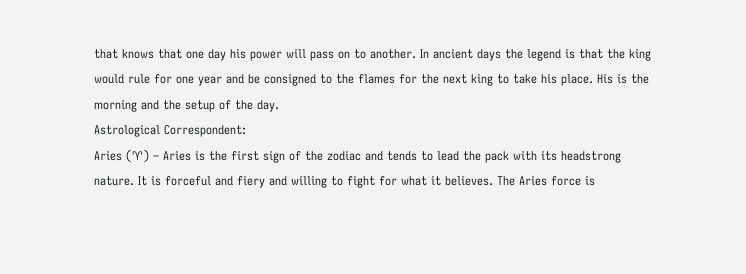that knows that one day his power will pass on to another. In ancient days the legend is that the king would rule for one year and be consigned to the flames for the next king to take his place. His is the morning and the setup of the day.
Astrological Correspondent:
Aries (♈) – Aries is the first sign of the zodiac and tends to lead the pack with its headstrong nature. It is forceful and fiery and willing to fight for what it believes. The Aries force is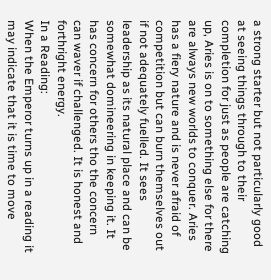a strong starter but not particularly good at seeing things through to their completion for just as people are catching up, Aries is on to something else for there are always new worlds to conquer. Aries has a fiery nature and is never afraid of competition but can burn themselves out if not adequately fuelled. It sees leadership as its natural place and can be somewhat domineering in keeping it. It has concern for others tho the concern can waver if challenged. It is honest and forthright energy.
In a Reading:
When the Emperor turns up in a reading it may indicate that it is time to move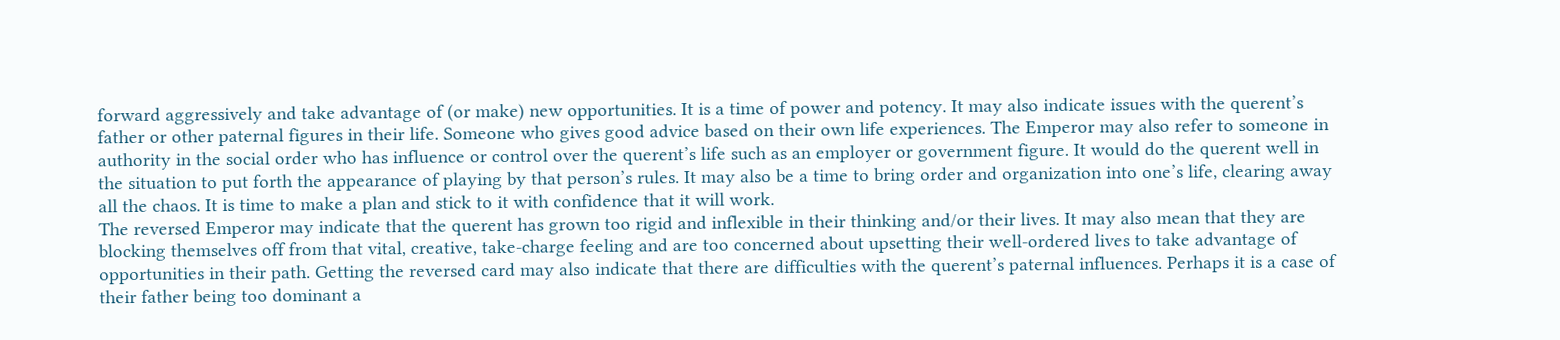forward aggressively and take advantage of (or make) new opportunities. It is a time of power and potency. It may also indicate issues with the querent’s father or other paternal figures in their life. Someone who gives good advice based on their own life experiences. The Emperor may also refer to someone in authority in the social order who has influence or control over the querent’s life such as an employer or government figure. It would do the querent well in the situation to put forth the appearance of playing by that person’s rules. It may also be a time to bring order and organization into one’s life, clearing away all the chaos. It is time to make a plan and stick to it with confidence that it will work.
The reversed Emperor may indicate that the querent has grown too rigid and inflexible in their thinking and/or their lives. It may also mean that they are blocking themselves off from that vital, creative, take-charge feeling and are too concerned about upsetting their well-ordered lives to take advantage of opportunities in their path. Getting the reversed card may also indicate that there are difficulties with the querent’s paternal influences. Perhaps it is a case of their father being too dominant a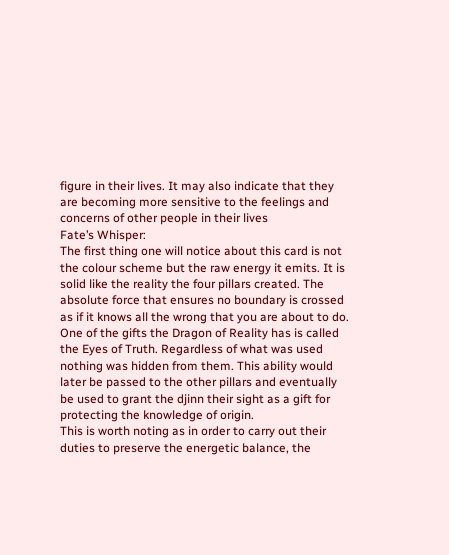figure in their lives. It may also indicate that they are becoming more sensitive to the feelings and concerns of other people in their lives
Fate’s Whisper:
The first thing one will notice about this card is not the colour scheme but the raw energy it emits. It is solid like the reality the four pillars created. The absolute force that ensures no boundary is crossed as if it knows all the wrong that you are about to do.
One of the gifts the Dragon of Reality has is called the Eyes of Truth. Regardless of what was used nothing was hidden from them. This ability would later be passed to the other pillars and eventually be used to grant the djinn their sight as a gift for protecting the knowledge of origin.
This is worth noting as in order to carry out their duties to preserve the energetic balance, the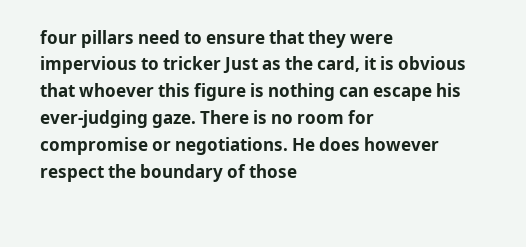four pillars need to ensure that they were impervious to tricker Just as the card, it is obvious that whoever this figure is nothing can escape his ever-judging gaze. There is no room for compromise or negotiations. He does however respect the boundary of those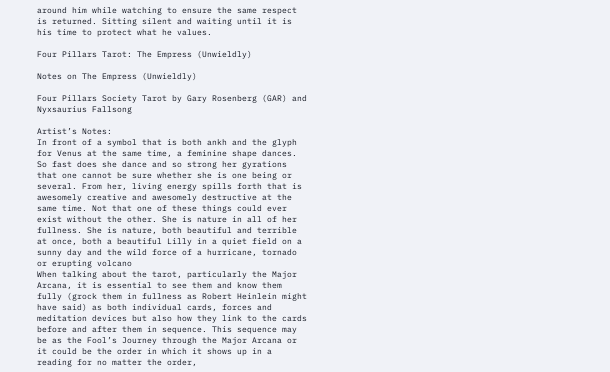around him while watching to ensure the same respect is returned. Sitting silent and waiting until it is his time to protect what he values.

Four Pillars Tarot: The Empress (Unwieldly)

Notes on The Empress (Unwieldly)

Four Pillars Society Tarot by Gary Rosenberg (GAR) and Nyxsaurius Fallsong

Artist’s Notes:
In front of a symbol that is both ankh and the glyph for Venus at the same time, a feminine shape dances. So fast does she dance and so strong her gyrations that one cannot be sure whether she is one being or several. From her, living energy spills forth that is awesomely creative and awesomely destructive at the same time. Not that one of these things could ever exist without the other. She is nature in all of her fullness. She is nature, both beautiful and terrible at once, both a beautiful Lilly in a quiet field on a sunny day and the wild force of a hurricane, tornado or erupting volcano
When talking about the tarot, particularly the Major Arcana, it is essential to see them and know them fully (grock them in fullness as Robert Heinlein might have said) as both individual cards, forces and meditation devices but also how they link to the cards before and after them in sequence. This sequence may be as the Fool’s Journey through the Major Arcana or it could be the order in which it shows up in a reading for no matter the order,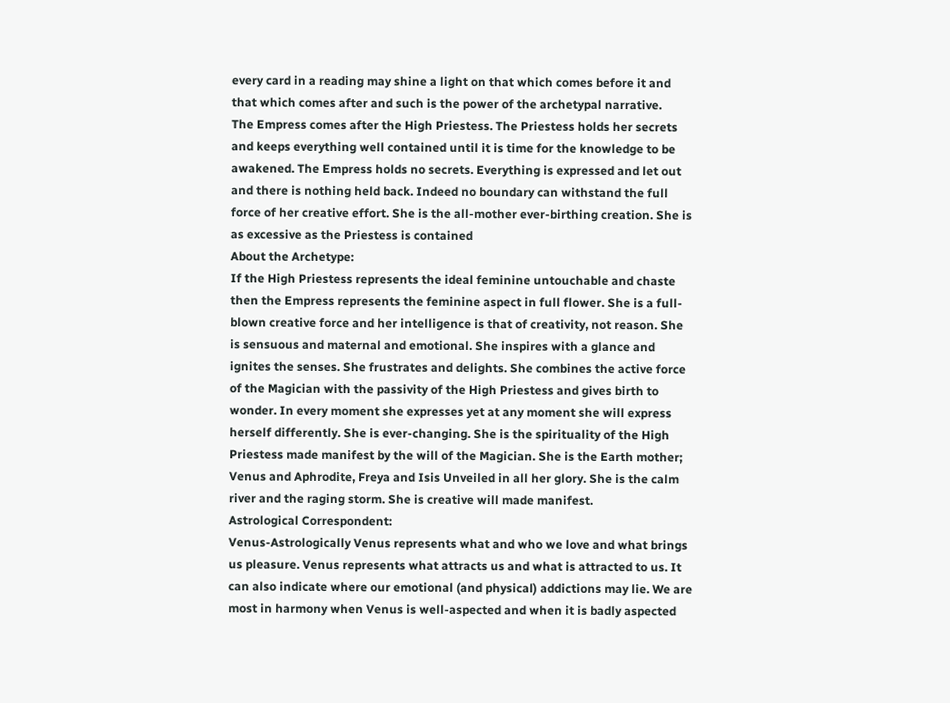every card in a reading may shine a light on that which comes before it and that which comes after and such is the power of the archetypal narrative.
The Empress comes after the High Priestess. The Priestess holds her secrets and keeps everything well contained until it is time for the knowledge to be awakened. The Empress holds no secrets. Everything is expressed and let out and there is nothing held back. Indeed no boundary can withstand the full force of her creative effort. She is the all-mother ever-birthing creation. She is as excessive as the Priestess is contained
About the Archetype:
If the High Priestess represents the ideal feminine untouchable and chaste then the Empress represents the feminine aspect in full flower. She is a full-blown creative force and her intelligence is that of creativity, not reason. She is sensuous and maternal and emotional. She inspires with a glance and ignites the senses. She frustrates and delights. She combines the active force of the Magician with the passivity of the High Priestess and gives birth to wonder. In every moment she expresses yet at any moment she will express herself differently. She is ever-changing. She is the spirituality of the High Priestess made manifest by the will of the Magician. She is the Earth mother; Venus and Aphrodite, Freya and Isis Unveiled in all her glory. She is the calm river and the raging storm. She is creative will made manifest.
Astrological Correspondent:
Venus-Astrologically Venus represents what and who we love and what brings us pleasure. Venus represents what attracts us and what is attracted to us. It can also indicate where our emotional (and physical) addictions may lie. We are most in harmony when Venus is well-aspected and when it is badly aspected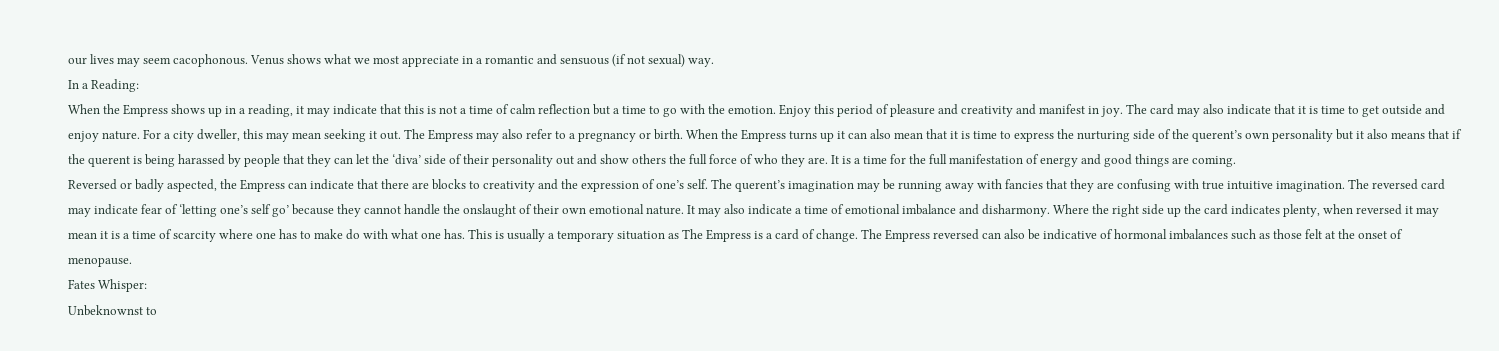our lives may seem cacophonous. Venus shows what we most appreciate in a romantic and sensuous (if not sexual) way.
In a Reading:
When the Empress shows up in a reading, it may indicate that this is not a time of calm reflection but a time to go with the emotion. Enjoy this period of pleasure and creativity and manifest in joy. The card may also indicate that it is time to get outside and enjoy nature. For a city dweller, this may mean seeking it out. The Empress may also refer to a pregnancy or birth. When the Empress turns up it can also mean that it is time to express the nurturing side of the querent’s own personality but it also means that if the querent is being harassed by people that they can let the ‘diva’ side of their personality out and show others the full force of who they are. It is a time for the full manifestation of energy and good things are coming.
Reversed or badly aspected, the Empress can indicate that there are blocks to creativity and the expression of one’s self. The querent’s imagination may be running away with fancies that they are confusing with true intuitive imagination. The reversed card may indicate fear of ‘letting one’s self go’ because they cannot handle the onslaught of their own emotional nature. It may also indicate a time of emotional imbalance and disharmony. Where the right side up the card indicates plenty, when reversed it may mean it is a time of scarcity where one has to make do with what one has. This is usually a temporary situation as The Empress is a card of change. The Empress reversed can also be indicative of hormonal imbalances such as those felt at the onset of menopause.
Fates Whisper:
Unbeknownst to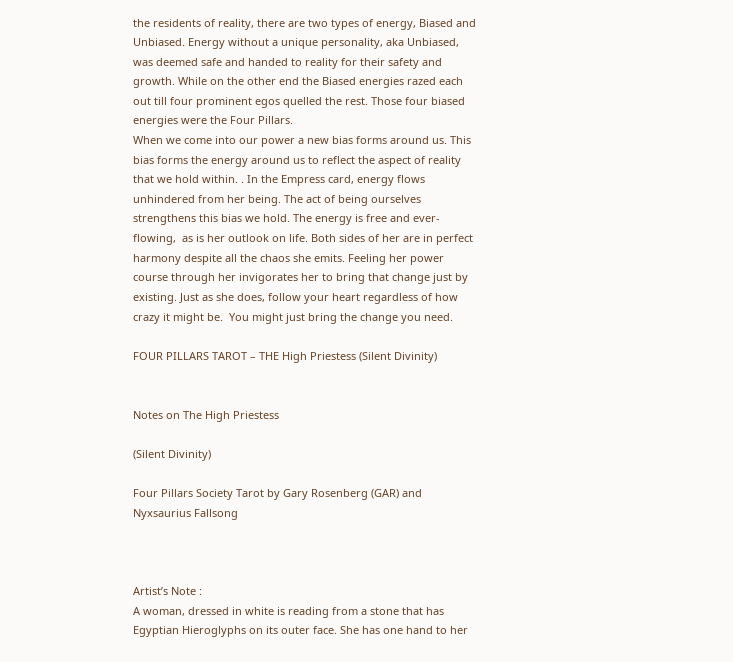the residents of reality, there are two types of energy, Biased and Unbiased. Energy without a unique personality, aka Unbiased, was deemed safe and handed to reality for their safety and growth. While on the other end the Biased energies razed each out till four prominent egos quelled the rest. Those four biased energies were the Four Pillars.
When we come into our power a new bias forms around us. This bias forms the energy around us to reflect the aspect of reality that we hold within. . In the Empress card, energy flows unhindered from her being. The act of being ourselves strengthens this bias we hold. The energy is free and ever-flowing,  as is her outlook on life. Both sides of her are in perfect harmony despite all the chaos she emits. Feeling her power course through her invigorates her to bring that change just by existing. Just as she does, follow your heart regardless of how crazy it might be.  You might just bring the change you need.

FOUR PILLARS TAROT – THE High Priestess (Silent Divinity)


Notes on The High Priestess

(Silent Divinity)

Four Pillars Society Tarot by Gary Rosenberg (GAR) and Nyxsaurius Fallsong



Artist’s Note :
A woman, dressed in white is reading from a stone that has Egyptian Hieroglyphs on its outer face. She has one hand to her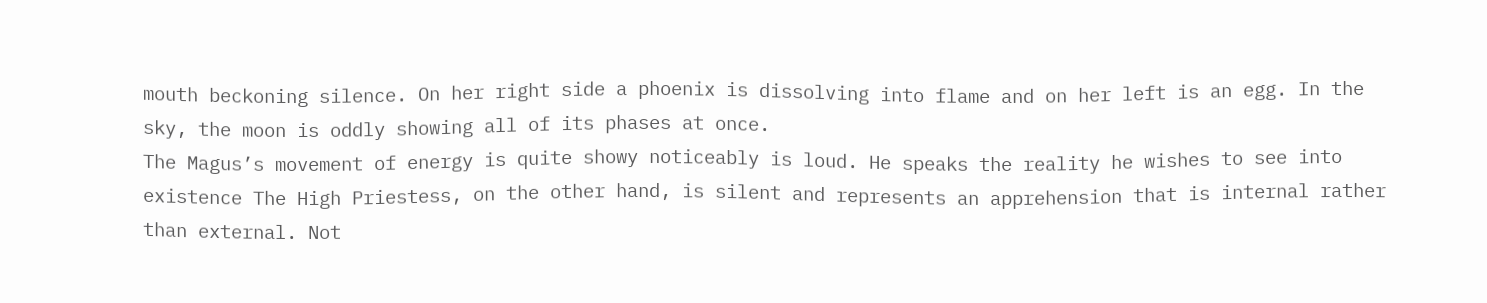mouth beckoning silence. On her right side a phoenix is dissolving into flame and on her left is an egg. In the sky, the moon is oddly showing all of its phases at once.
The Magus’s movement of energy is quite showy noticeably is loud. He speaks the reality he wishes to see into existence The High Priestess, on the other hand, is silent and represents an apprehension that is internal rather than external. Not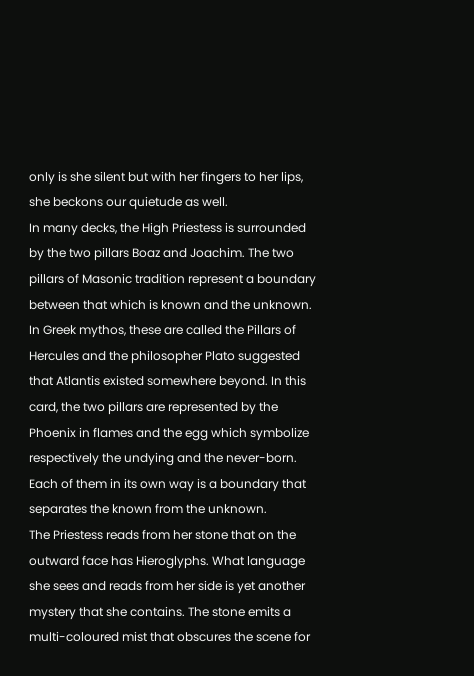only is she silent but with her fingers to her lips, she beckons our quietude as well.
In many decks, the High Priestess is surrounded by the two pillars Boaz and Joachim. The two pillars of Masonic tradition represent a boundary between that which is known and the unknown. In Greek mythos, these are called the Pillars of Hercules and the philosopher Plato suggested that Atlantis existed somewhere beyond. In this card, the two pillars are represented by the Phoenix in flames and the egg which symbolize respectively the undying and the never-born. Each of them in its own way is a boundary that separates the known from the unknown.
The Priestess reads from her stone that on the outward face has Hieroglyphs. What language she sees and reads from her side is yet another mystery that she contains. The stone emits a multi-coloured mist that obscures the scene for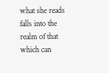what she reads falls into the realm of that which can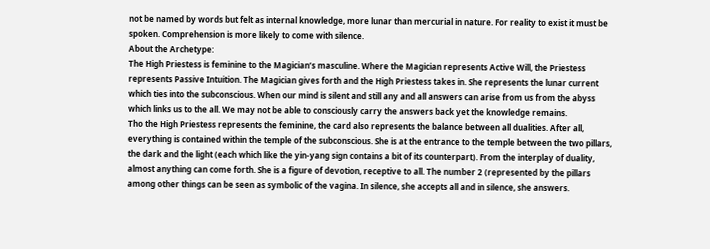not be named by words but felt as internal knowledge, more lunar than mercurial in nature. For reality to exist it must be spoken. Comprehension is more likely to come with silence.
About the Archetype:
The High Priestess is feminine to the Magician’s masculine. Where the Magician represents Active Will, the Priestess represents Passive Intuition. The Magician gives forth and the High Priestess takes in. She represents the lunar current which ties into the subconscious. When our mind is silent and still any and all answers can arise from us from the abyss which links us to the all. We may not be able to consciously carry the answers back yet the knowledge remains.
Tho the High Priestess represents the feminine, the card also represents the balance between all dualities. After all, everything is contained within the temple of the subconscious. She is at the entrance to the temple between the two pillars, the dark and the light (each which like the yin-yang sign contains a bit of its counterpart). From the interplay of duality, almost anything can come forth. She is a figure of devotion, receptive to all. The number 2 (represented by the pillars among other things can be seen as symbolic of the vagina. In silence, she accepts all and in silence, she answers.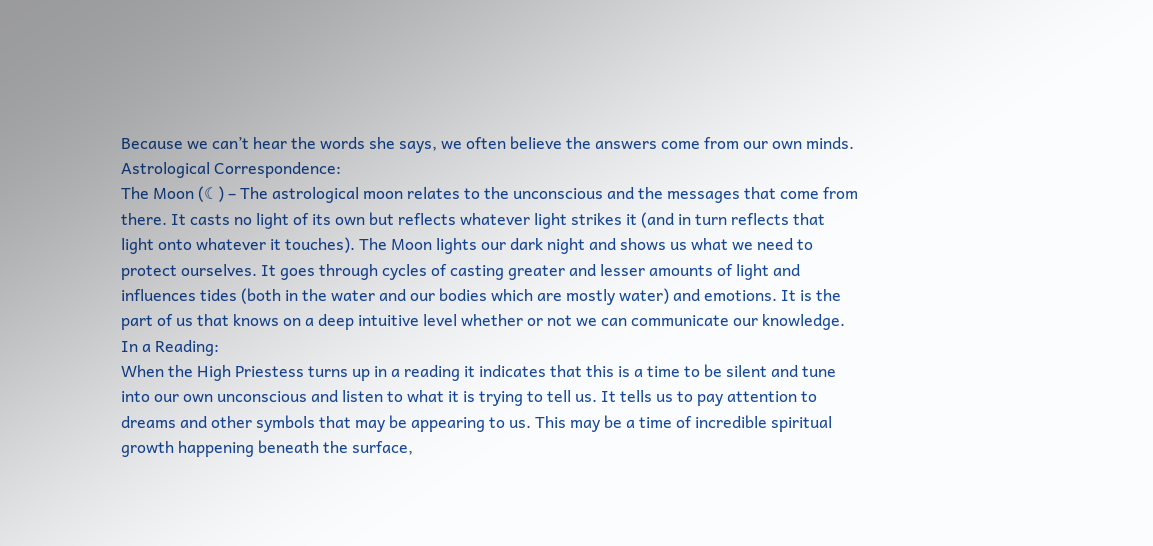Because we can’t hear the words she says, we often believe the answers come from our own minds.
Astrological Correspondence:
The Moon (☾) – The astrological moon relates to the unconscious and the messages that come from there. It casts no light of its own but reflects whatever light strikes it (and in turn reflects that light onto whatever it touches). The Moon lights our dark night and shows us what we need to protect ourselves. It goes through cycles of casting greater and lesser amounts of light and influences tides (both in the water and our bodies which are mostly water) and emotions. It is the part of us that knows on a deep intuitive level whether or not we can communicate our knowledge.
In a Reading:
When the High Priestess turns up in a reading it indicates that this is a time to be silent and tune into our own unconscious and listen to what it is trying to tell us. It tells us to pay attention to dreams and other symbols that may be appearing to us. This may be a time of incredible spiritual growth happening beneath the surface,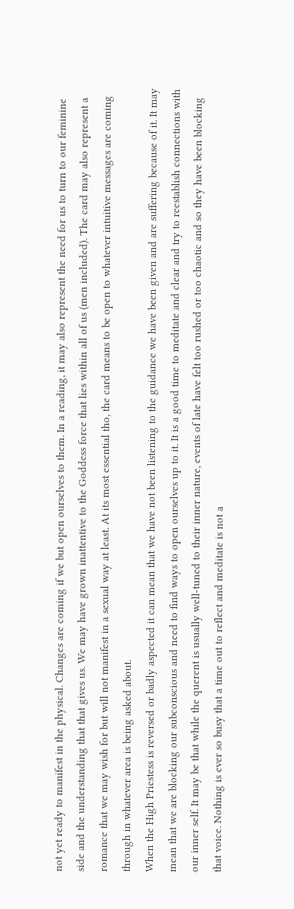not yet ready to manifest in the physical. Changes are coming if we but open ourselves to them. In a reading, it may also represent the need for us to turn to our feminine side and the understanding that that gives us. We may have grown inattentive to the Goddess force that lies within all of us (men included). The card may also represent a romance that we may wish for but will not manifest in a sexual way at least. At its most essential tho, the card means to be open to whatever intuitive messages are coming through in whatever area is being asked about.
When the High Priestess is reversed or badly aspected it can mean that we have not been listening to the guidance we have been given and are suffering because of it. It may mean that we are blocking our subconscious and need to find ways to open ourselves up to it. It is a good time to meditate and clear and try to reestablish connections with our inner self. It may be that while the querent is usually well-tuned to their inner nature, events of late have felt too rushed or too chaotic and so they have been blocking that voice. Nothing is ever so busy that a time out to reflect and meditate is not a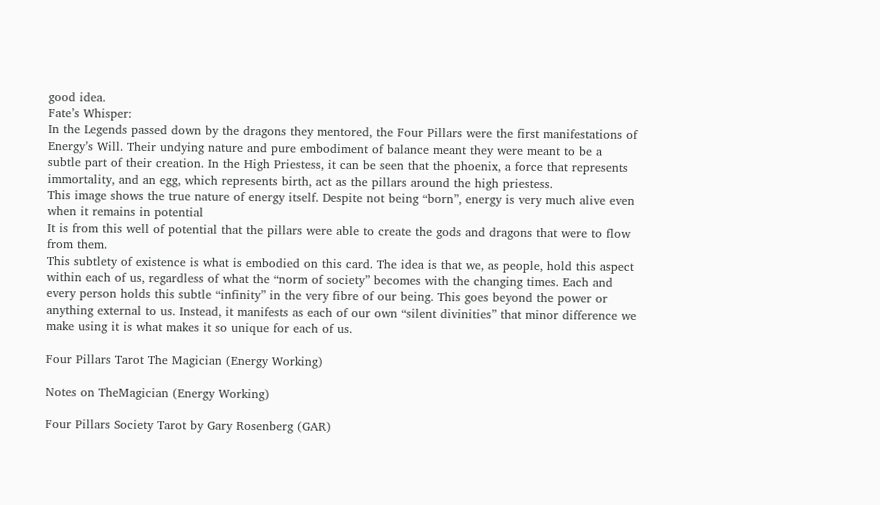good idea.
Fate’s Whisper:
In the Legends passed down by the dragons they mentored, the Four Pillars were the first manifestations of Energy’s Will. Their undying nature and pure embodiment of balance meant they were meant to be a subtle part of their creation. In the High Priestess, it can be seen that the phoenix, a force that represents immortality, and an egg, which represents birth, act as the pillars around the high priestess.
This image shows the true nature of energy itself. Despite not being “born”, energy is very much alive even when it remains in potential
It is from this well of potential that the pillars were able to create the gods and dragons that were to flow from them.
This subtlety of existence is what is embodied on this card. The idea is that we, as people, hold this aspect within each of us, regardless of what the “norm of society” becomes with the changing times. Each and every person holds this subtle “infinity” in the very fibre of our being. This goes beyond the power or anything external to us. Instead, it manifests as each of our own “silent divinities” that minor difference we make using it is what makes it so unique for each of us.

Four Pillars Tarot The Magician (Energy Working)

Notes on TheMagician (Energy Working)

Four Pillars Society Tarot by Gary Rosenberg (GAR)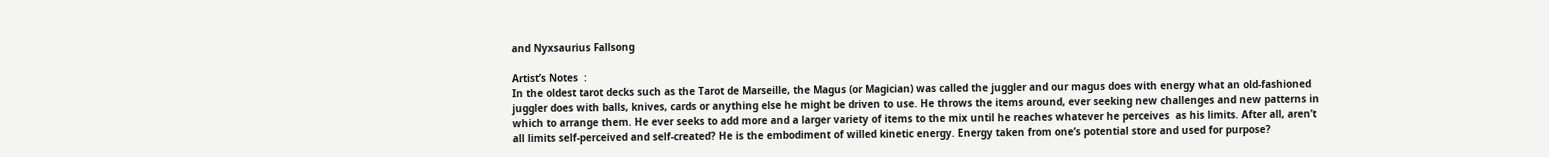and Nyxsaurius Fallsong

Artist’s Notes  :
In the oldest tarot decks such as the Tarot de Marseille, the Magus (or Magician) was called the juggler and our magus does with energy what an old-fashioned juggler does with balls, knives, cards or anything else he might be driven to use. He throws the items around, ever seeking new challenges and new patterns in which to arrange them. He ever seeks to add more and a larger variety of items to the mix until he reaches whatever he perceives  as his limits. After all, aren’t all limits self-perceived and self-created? He is the embodiment of willed kinetic energy. Energy taken from one’s potential store and used for purpose?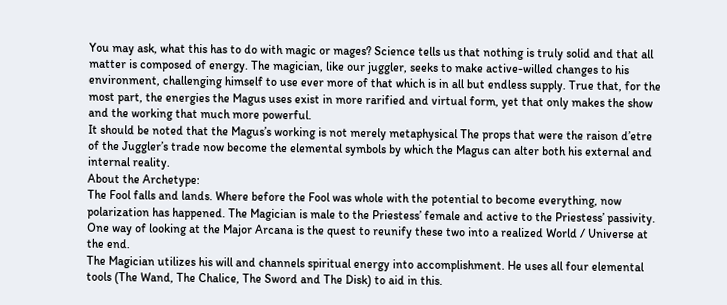You may ask, what this has to do with magic or mages? Science tells us that nothing is truly solid and that all matter is composed of energy. The magician, like our juggler, seeks to make active-willed changes to his environment, challenging himself to use ever more of that which is in all but endless supply. True that, for the most part, the energies the Magus uses exist in more rarified and virtual form, yet that only makes the show and the working that much more powerful.
It should be noted that the Magus’s working is not merely metaphysical The props that were the raison d’etre of the Juggler’s trade now become the elemental symbols by which the Magus can alter both his external and internal reality.
About the Archetype:
The Fool falls and lands. Where before the Fool was whole with the potential to become everything, now polarization has happened. The Magician is male to the Priestess’ female and active to the Priestess’ passivity. One way of looking at the Major Arcana is the quest to reunify these two into a realized World / Universe at the end.
The Magician utilizes his will and channels spiritual energy into accomplishment. He uses all four elemental tools (The Wand, The Chalice, The Sword and The Disk) to aid in this.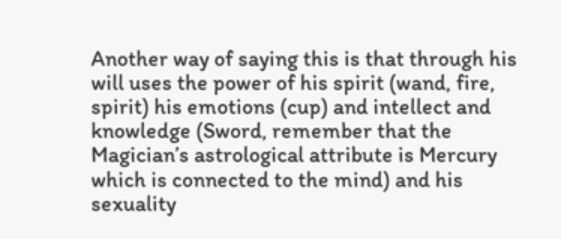Another way of saying this is that through his will uses the power of his spirit (wand, fire, spirit) his emotions (cup) and intellect and knowledge (Sword, remember that the Magician’s astrological attribute is Mercury which is connected to the mind) and his sexuality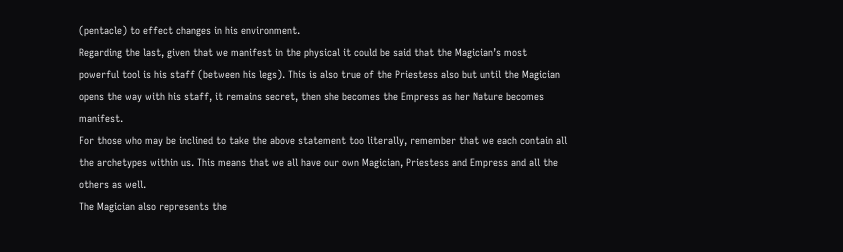(pentacle) to effect changes in his environment.
Regarding the last, given that we manifest in the physical it could be said that the Magician’s most powerful tool is his staff (between his legs). This is also true of the Priestess also but until the Magician opens the way with his staff, it remains secret, then she becomes the Empress as her Nature becomes manifest.
For those who may be inclined to take the above statement too literally, remember that we each contain all the archetypes within us. This means that we all have our own Magician, Priestess and Empress and all the others as well.
The Magician also represents the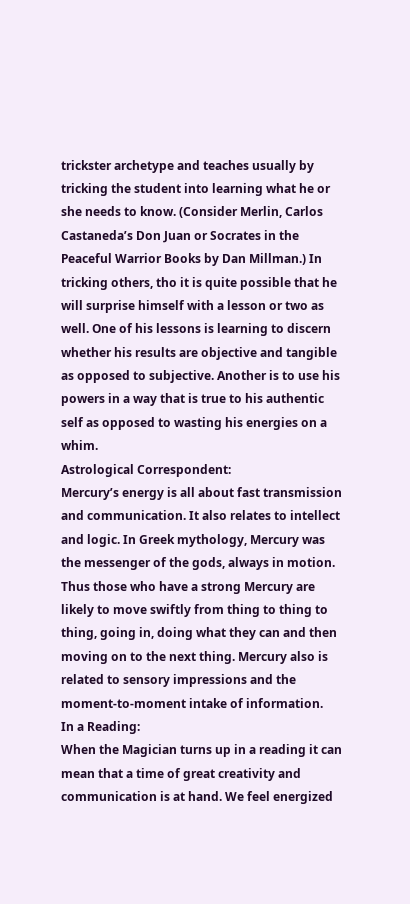trickster archetype and teaches usually by tricking the student into learning what he or she needs to know. (Consider Merlin, Carlos Castaneda’s Don Juan or Socrates in the Peaceful Warrior Books by Dan Millman.) In tricking others, tho it is quite possible that he will surprise himself with a lesson or two as well. One of his lessons is learning to discern whether his results are objective and tangible as opposed to subjective. Another is to use his powers in a way that is true to his authentic self as opposed to wasting his energies on a whim.
Astrological Correspondent:
Mercury’s energy is all about fast transmission and communication. It also relates to intellect and logic. In Greek mythology, Mercury was the messenger of the gods, always in motion. Thus those who have a strong Mercury are likely to move swiftly from thing to thing to thing, going in, doing what they can and then moving on to the next thing. Mercury also is related to sensory impressions and the moment-to-moment intake of information.
In a Reading:
When the Magician turns up in a reading it can mean that a time of great creativity and communication is at hand. We feel energized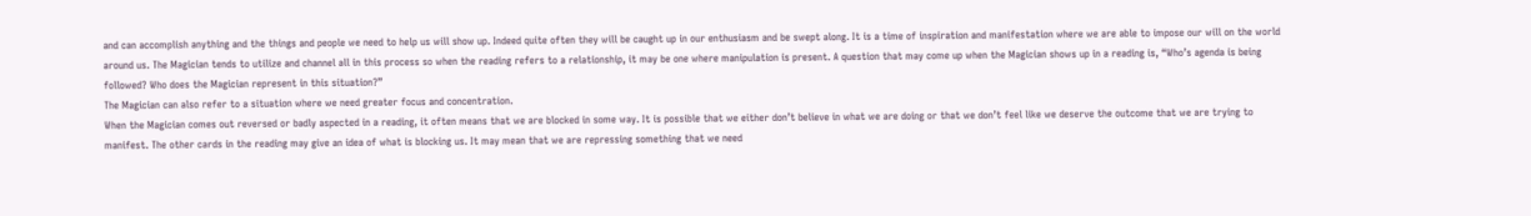and can accomplish anything and the things and people we need to help us will show up. Indeed quite often they will be caught up in our enthusiasm and be swept along. It is a time of inspiration and manifestation where we are able to impose our will on the world around us. The Magician tends to utilize and channel all in this process so when the reading refers to a relationship, it may be one where manipulation is present. A question that may come up when the Magician shows up in a reading is, “Who’s agenda is being followed? Who does the Magician represent in this situation?”
The Magician can also refer to a situation where we need greater focus and concentration.
When the Magician comes out reversed or badly aspected in a reading, it often means that we are blocked in some way. It is possible that we either don’t believe in what we are doing or that we don’t feel like we deserve the outcome that we are trying to manifest. The other cards in the reading may give an idea of what is blocking us. It may mean that we are repressing something that we need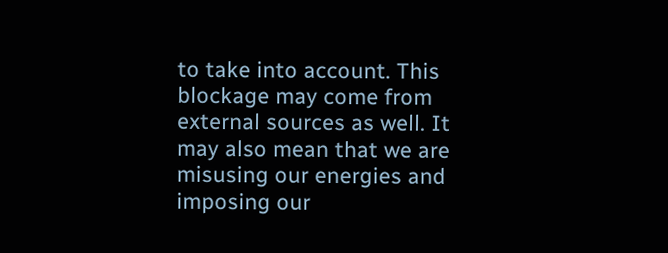to take into account. This blockage may come from external sources as well. It may also mean that we are misusing our energies and imposing our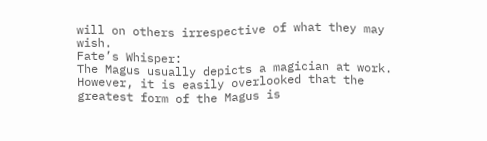will on others irrespective of what they may wish.
Fate’s Whisper:
The Magus usually depicts a magician at work. However, it is easily overlooked that the greatest form of the Magus is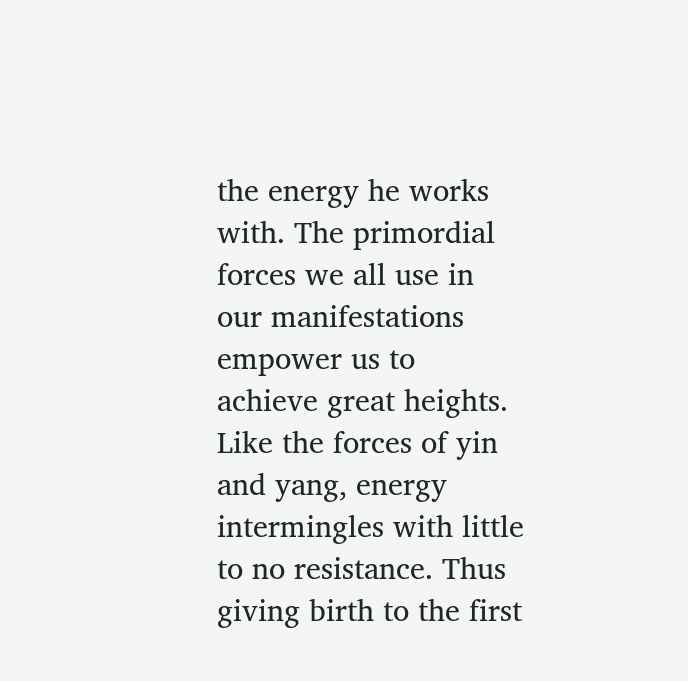the energy he works with. The primordial forces we all use in our manifestations empower us to achieve great heights. Like the forces of yin and yang, energy intermingles with little to no resistance. Thus giving birth to the first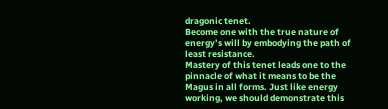dragonic tenet.
Become one with the true nature of energy’s will by embodying the path of least resistance.
Mastery of this tenet leads one to the pinnacle of what it means to be the Magus in all forms. Just like energy working, we should demonstrate this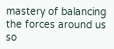mastery of balancing the forces around us so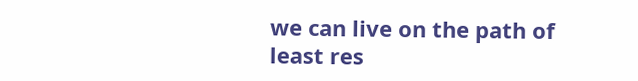we can live on the path of least res